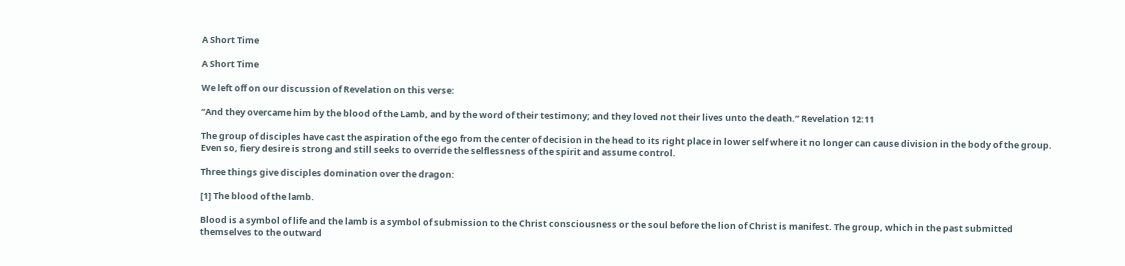A Short Time

A Short Time

We left off on our discussion of Revelation on this verse:

“And they overcame him by the blood of the Lamb, and by the word of their testimony; and they loved not their lives unto the death.” Revelation 12:11

The group of disciples have cast the aspiration of the ego from the center of decision in the head to its right place in lower self where it no longer can cause division in the body of the group. Even so, fiery desire is strong and still seeks to override the selflessness of the spirit and assume control.

Three things give disciples domination over the dragon:

[1] The blood of the lamb.

Blood is a symbol of life and the lamb is a symbol of submission to the Christ consciousness or the soul before the lion of Christ is manifest. The group, which in the past submitted themselves to the outward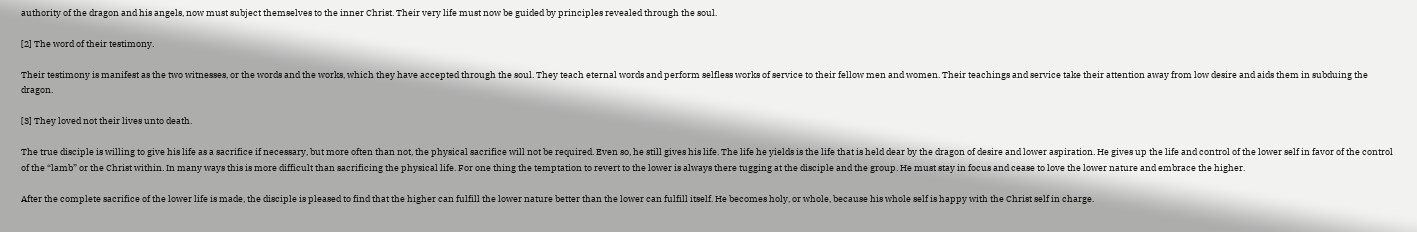authority of the dragon and his angels, now must subject themselves to the inner Christ. Their very life must now be guided by principles revealed through the soul.

[2] The word of their testimony.

Their testimony is manifest as the two witnesses, or the words and the works, which they have accepted through the soul. They teach eternal words and perform selfless works of service to their fellow men and women. Their teachings and service take their attention away from low desire and aids them in subduing the dragon.

[3] They loved not their lives unto death.

The true disciple is willing to give his life as a sacrifice if necessary, but more often than not, the physical sacrifice will not be required. Even so, he still gives his life. The life he yields is the life that is held dear by the dragon of desire and lower aspiration. He gives up the life and control of the lower self in favor of the control of the “lamb” or the Christ within. In many ways this is more difficult than sacrificing the physical life. For one thing the temptation to revert to the lower is always there tugging at the disciple and the group. He must stay in focus and cease to love the lower nature and embrace the higher.

After the complete sacrifice of the lower life is made, the disciple is pleased to find that the higher can fulfill the lower nature better than the lower can fulfill itself. He becomes holy, or whole, because his whole self is happy with the Christ self in charge.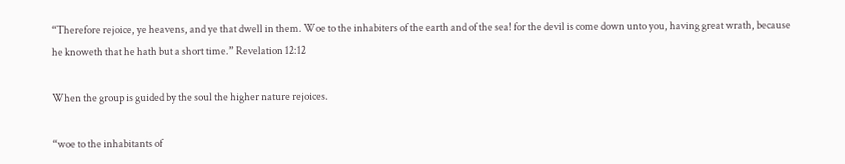“Therefore rejoice, ye heavens, and ye that dwell in them. Woe to the inhabiters of the earth and of the sea! for the devil is come down unto you, having great wrath, because he knoweth that he hath but a short time.” Revelation 12:12

When the group is guided by the soul the higher nature rejoices.

“woe to the inhabitants of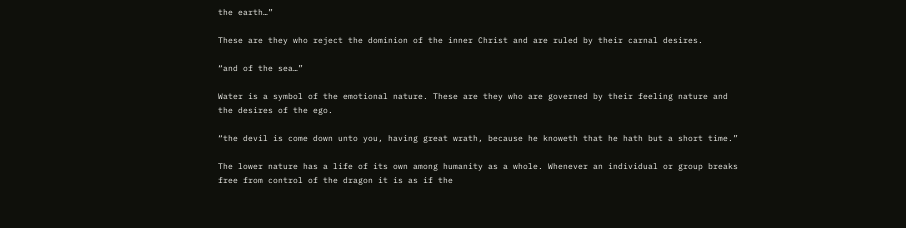the earth…”

These are they who reject the dominion of the inner Christ and are ruled by their carnal desires.

“and of the sea…”

Water is a symbol of the emotional nature. These are they who are governed by their feeling nature and the desires of the ego.

“the devil is come down unto you, having great wrath, because he knoweth that he hath but a short time.”

The lower nature has a life of its own among humanity as a whole. Whenever an individual or group breaks free from control of the dragon it is as if the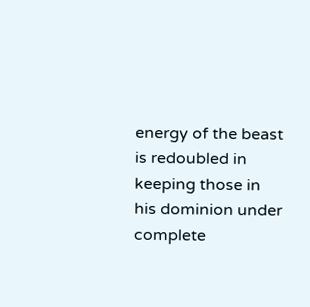energy of the beast is redoubled in keeping those in his dominion under complete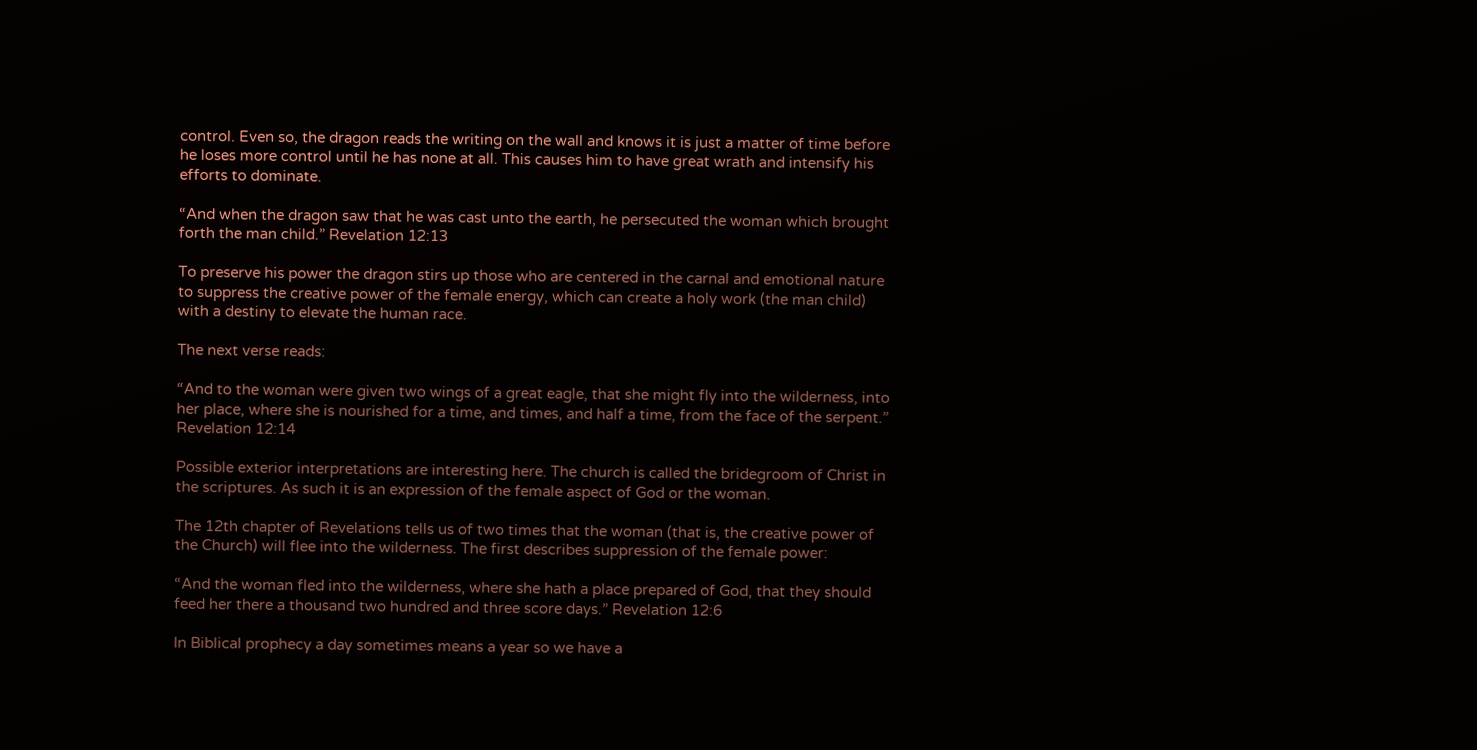control. Even so, the dragon reads the writing on the wall and knows it is just a matter of time before he loses more control until he has none at all. This causes him to have great wrath and intensify his efforts to dominate.

“And when the dragon saw that he was cast unto the earth, he persecuted the woman which brought forth the man child.” Revelation 12:13

To preserve his power the dragon stirs up those who are centered in the carnal and emotional nature to suppress the creative power of the female energy, which can create a holy work (the man child) with a destiny to elevate the human race.

The next verse reads:

“And to the woman were given two wings of a great eagle, that she might fly into the wilderness, into her place, where she is nourished for a time, and times, and half a time, from the face of the serpent.” Revelation 12:14

Possible exterior interpretations are interesting here. The church is called the bridegroom of Christ in the scriptures. As such it is an expression of the female aspect of God or the woman.

The 12th chapter of Revelations tells us of two times that the woman (that is, the creative power of the Church) will flee into the wilderness. The first describes suppression of the female power:

“And the woman fled into the wilderness, where she hath a place prepared of God, that they should feed her there a thousand two hundred and three score days.” Revelation 12:6

In Biblical prophecy a day sometimes means a year so we have a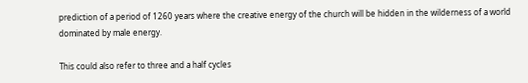prediction of a period of 1260 years where the creative energy of the church will be hidden in the wilderness of a world dominated by male energy.

This could also refer to three and a half cycles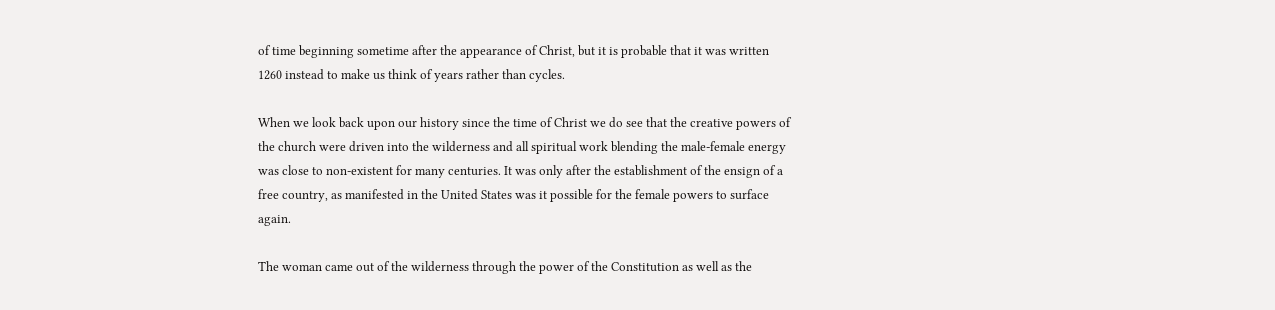of time beginning sometime after the appearance of Christ, but it is probable that it was written 1260 instead to make us think of years rather than cycles.

When we look back upon our history since the time of Christ we do see that the creative powers of the church were driven into the wilderness and all spiritual work blending the male-female energy was close to non-existent for many centuries. It was only after the establishment of the ensign of a free country, as manifested in the United States was it possible for the female powers to surface again.

The woman came out of the wilderness through the power of the Constitution as well as the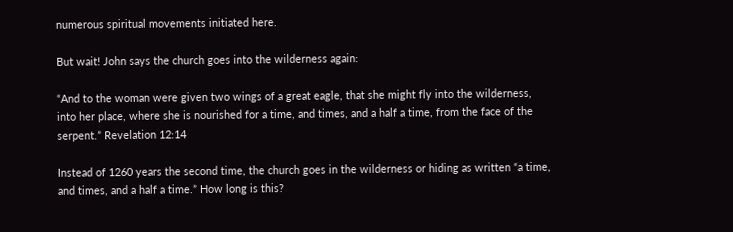numerous spiritual movements initiated here.

But wait! John says the church goes into the wilderness again:

“And to the woman were given two wings of a great eagle, that she might fly into the wilderness, into her place, where she is nourished for a time, and times, and a half a time, from the face of the serpent.” Revelation 12:14

Instead of 1260 years the second time, the church goes in the wilderness or hiding as written “a time, and times, and a half a time.” How long is this?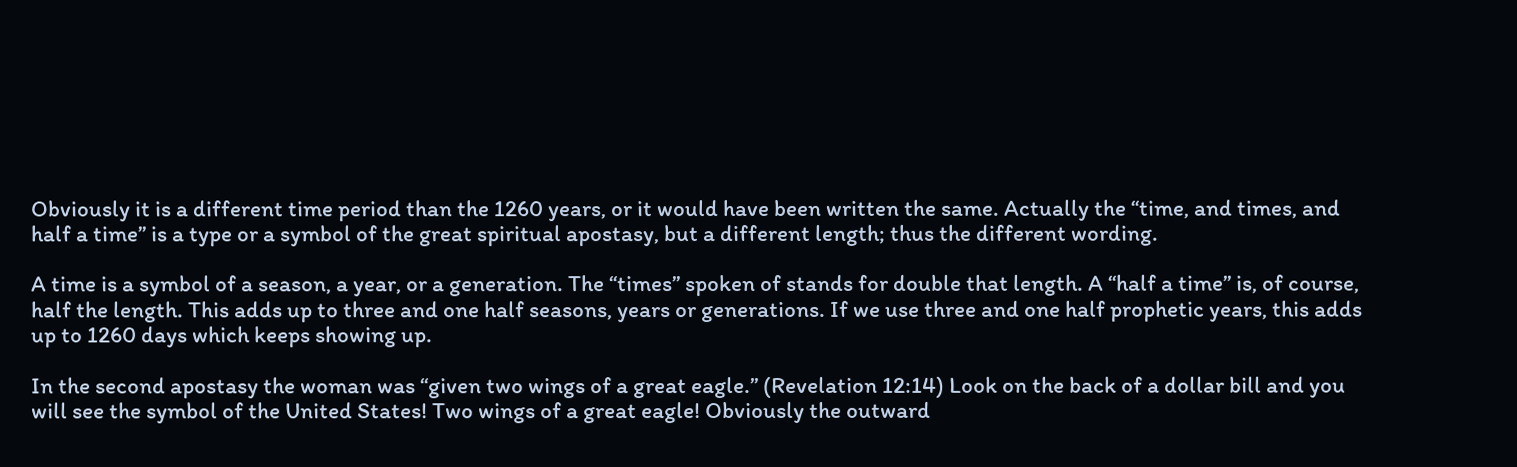Obviously it is a different time period than the 1260 years, or it would have been written the same. Actually the “time, and times, and half a time” is a type or a symbol of the great spiritual apostasy, but a different length; thus the different wording.

A time is a symbol of a season, a year, or a generation. The “times” spoken of stands for double that length. A “half a time” is, of course, half the length. This adds up to three and one half seasons, years or generations. If we use three and one half prophetic years, this adds up to 1260 days which keeps showing up.

In the second apostasy the woman was “given two wings of a great eagle.” (Revelation 12:14) Look on the back of a dollar bill and you will see the symbol of the United States! Two wings of a great eagle! Obviously the outward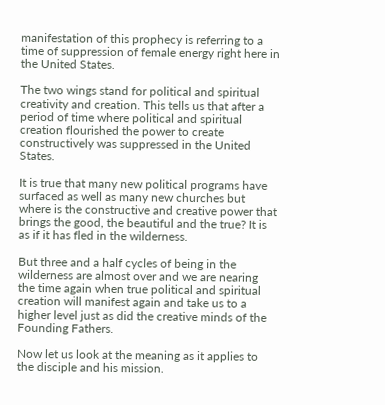manifestation of this prophecy is referring to a time of suppression of female energy right here in the United States.

The two wings stand for political and spiritual creativity and creation. This tells us that after a period of time where political and spiritual creation flourished the power to create constructively was suppressed in the United States.

It is true that many new political programs have surfaced as well as many new churches but where is the constructive and creative power that brings the good, the beautiful and the true? It is as if it has fled in the wilderness.

But three and a half cycles of being in the wilderness are almost over and we are nearing the time again when true political and spiritual creation will manifest again and take us to a higher level just as did the creative minds of the Founding Fathers.

Now let us look at the meaning as it applies to the disciple and his mission.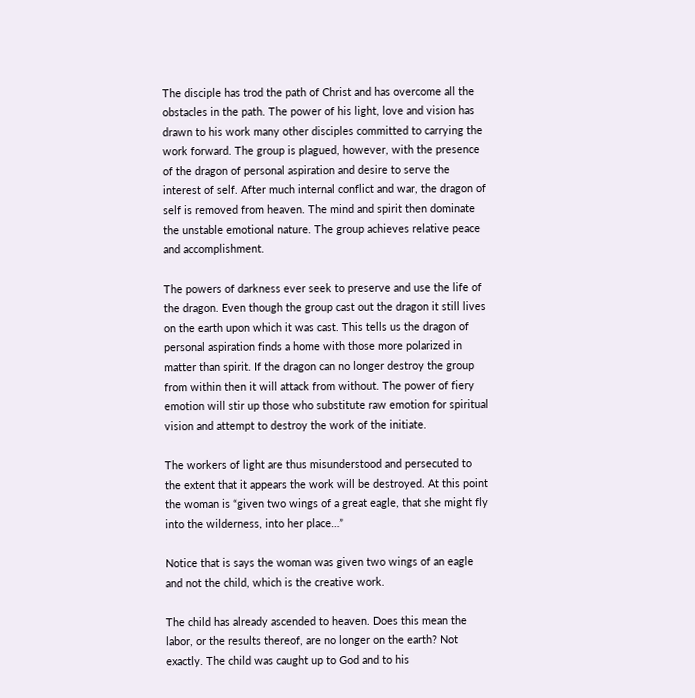The disciple has trod the path of Christ and has overcome all the obstacles in the path. The power of his light, love and vision has drawn to his work many other disciples committed to carrying the work forward. The group is plagued, however, with the presence of the dragon of personal aspiration and desire to serve the interest of self. After much internal conflict and war, the dragon of self is removed from heaven. The mind and spirit then dominate the unstable emotional nature. The group achieves relative peace and accomplishment.

The powers of darkness ever seek to preserve and use the life of the dragon. Even though the group cast out the dragon it still lives on the earth upon which it was cast. This tells us the dragon of personal aspiration finds a home with those more polarized in matter than spirit. If the dragon can no longer destroy the group from within then it will attack from without. The power of fiery emotion will stir up those who substitute raw emotion for spiritual vision and attempt to destroy the work of the initiate.

The workers of light are thus misunderstood and persecuted to the extent that it appears the work will be destroyed. At this point the woman is “given two wings of a great eagle, that she might fly into the wilderness, into her place…”

Notice that is says the woman was given two wings of an eagle and not the child, which is the creative work.

The child has already ascended to heaven. Does this mean the labor, or the results thereof, are no longer on the earth? Not exactly. The child was caught up to God and to his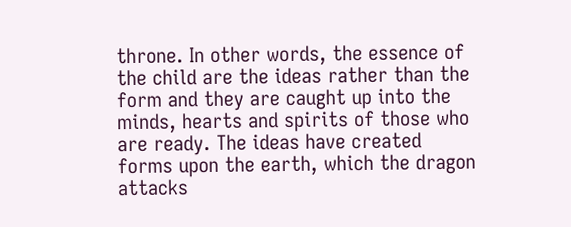throne. In other words, the essence of the child are the ideas rather than the form and they are caught up into the minds, hearts and spirits of those who are ready. The ideas have created forms upon the earth, which the dragon attacks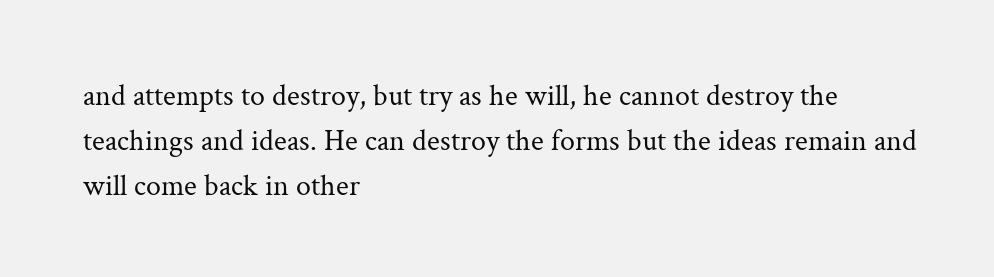and attempts to destroy, but try as he will, he cannot destroy the teachings and ideas. He can destroy the forms but the ideas remain and will come back in other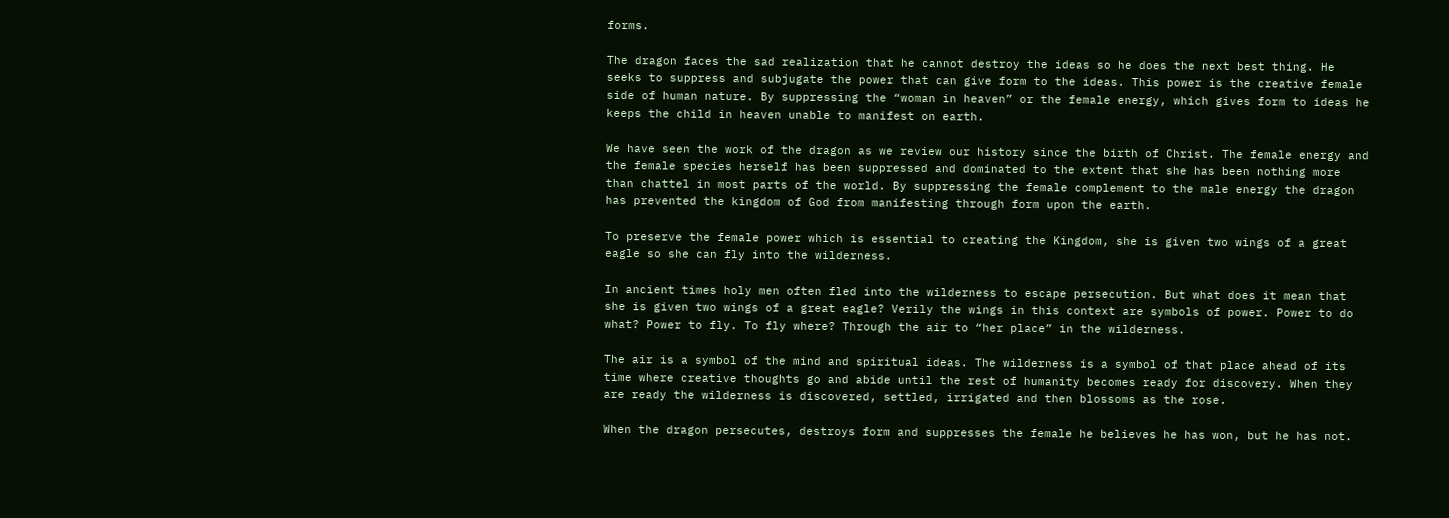forms.

The dragon faces the sad realization that he cannot destroy the ideas so he does the next best thing. He seeks to suppress and subjugate the power that can give form to the ideas. This power is the creative female side of human nature. By suppressing the “woman in heaven” or the female energy, which gives form to ideas he keeps the child in heaven unable to manifest on earth.

We have seen the work of the dragon as we review our history since the birth of Christ. The female energy and the female species herself has been suppressed and dominated to the extent that she has been nothing more than chattel in most parts of the world. By suppressing the female complement to the male energy the dragon has prevented the kingdom of God from manifesting through form upon the earth.

To preserve the female power which is essential to creating the Kingdom, she is given two wings of a great eagle so she can fly into the wilderness.

In ancient times holy men often fled into the wilderness to escape persecution. But what does it mean that she is given two wings of a great eagle? Verily the wings in this context are symbols of power. Power to do what? Power to fly. To fly where? Through the air to “her place” in the wilderness.

The air is a symbol of the mind and spiritual ideas. The wilderness is a symbol of that place ahead of its time where creative thoughts go and abide until the rest of humanity becomes ready for discovery. When they are ready the wilderness is discovered, settled, irrigated and then blossoms as the rose.

When the dragon persecutes, destroys form and suppresses the female he believes he has won, but he has not.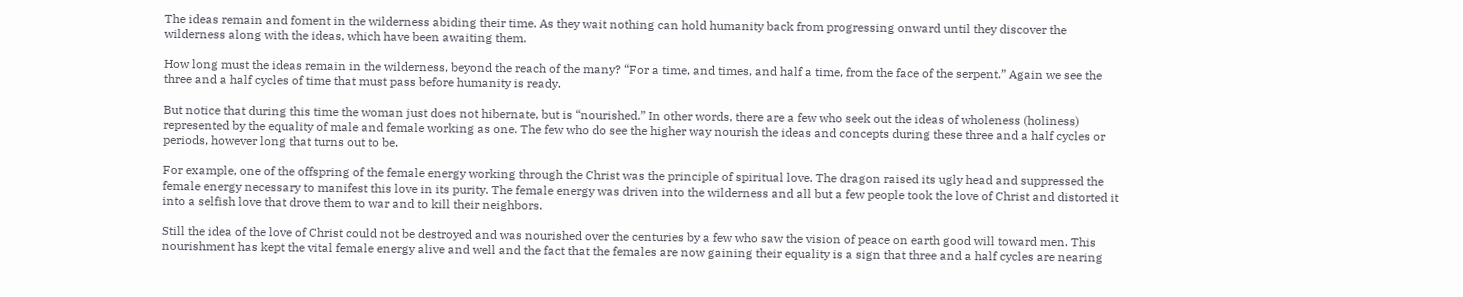The ideas remain and foment in the wilderness abiding their time. As they wait nothing can hold humanity back from progressing onward until they discover the wilderness along with the ideas, which have been awaiting them.

How long must the ideas remain in the wilderness, beyond the reach of the many? “For a time, and times, and half a time, from the face of the serpent.” Again we see the three and a half cycles of time that must pass before humanity is ready.

But notice that during this time the woman just does not hibernate, but is “nourished.” In other words, there are a few who seek out the ideas of wholeness (holiness) represented by the equality of male and female working as one. The few who do see the higher way nourish the ideas and concepts during these three and a half cycles or periods, however long that turns out to be.

For example, one of the offspring of the female energy working through the Christ was the principle of spiritual love. The dragon raised its ugly head and suppressed the female energy necessary to manifest this love in its purity. The female energy was driven into the wilderness and all but a few people took the love of Christ and distorted it into a selfish love that drove them to war and to kill their neighbors.

Still the idea of the love of Christ could not be destroyed and was nourished over the centuries by a few who saw the vision of peace on earth good will toward men. This nourishment has kept the vital female energy alive and well and the fact that the females are now gaining their equality is a sign that three and a half cycles are nearing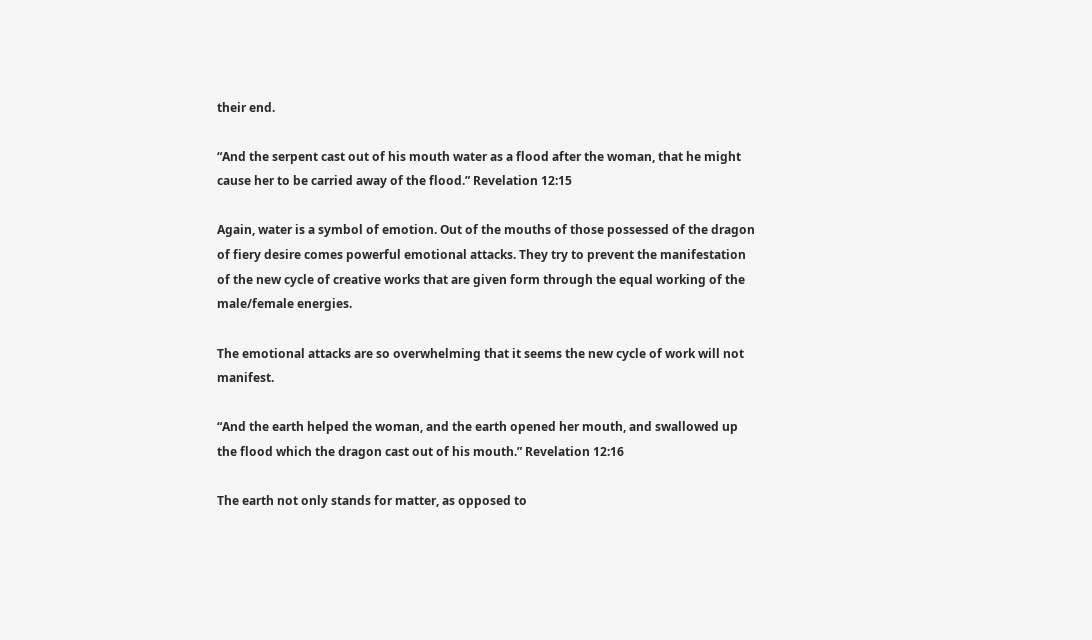their end.

“And the serpent cast out of his mouth water as a flood after the woman, that he might cause her to be carried away of the flood.” Revelation 12:15

Again, water is a symbol of emotion. Out of the mouths of those possessed of the dragon of fiery desire comes powerful emotional attacks. They try to prevent the manifestation of the new cycle of creative works that are given form through the equal working of the male/female energies.

The emotional attacks are so overwhelming that it seems the new cycle of work will not manifest.

“And the earth helped the woman, and the earth opened her mouth, and swallowed up the flood which the dragon cast out of his mouth.” Revelation 12:16

The earth not only stands for matter, as opposed to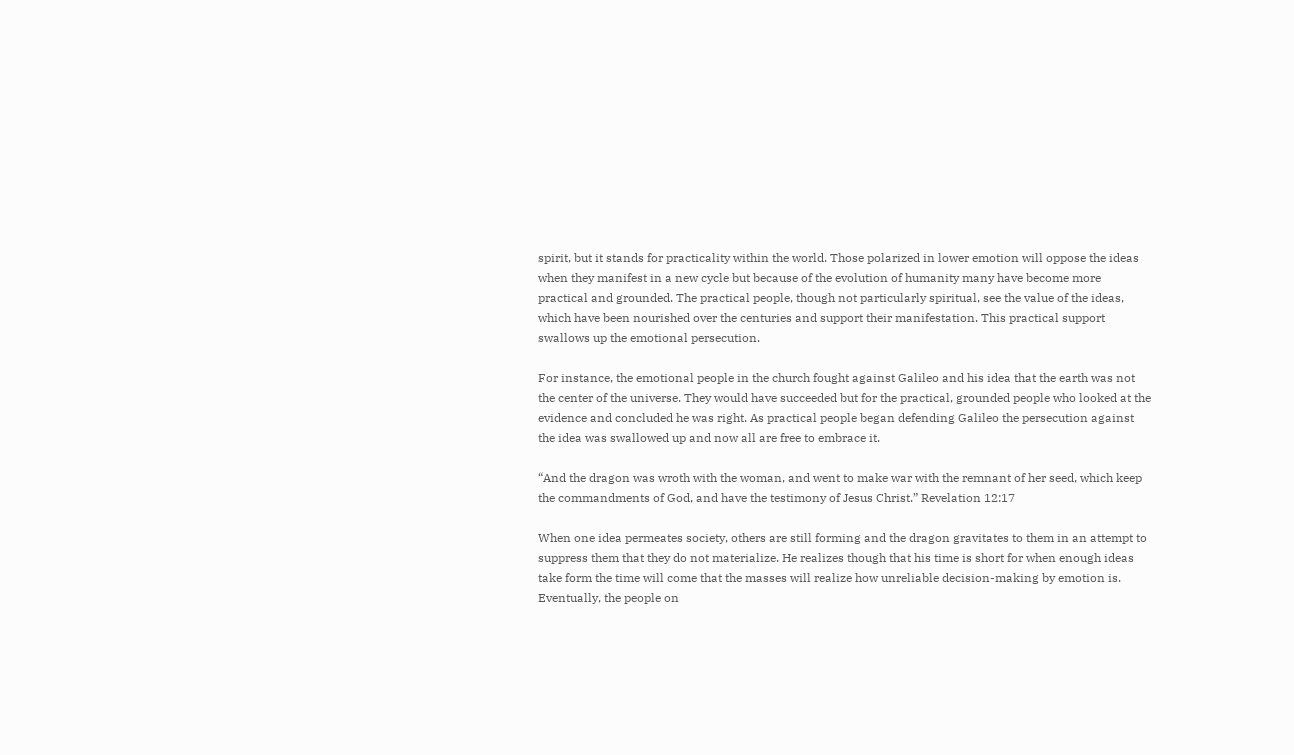spirit, but it stands for practicality within the world. Those polarized in lower emotion will oppose the ideas when they manifest in a new cycle but because of the evolution of humanity many have become more practical and grounded. The practical people, though not particularly spiritual, see the value of the ideas, which have been nourished over the centuries and support their manifestation. This practical support swallows up the emotional persecution.

For instance, the emotional people in the church fought against Galileo and his idea that the earth was not the center of the universe. They would have succeeded but for the practical, grounded people who looked at the evidence and concluded he was right. As practical people began defending Galileo the persecution against the idea was swallowed up and now all are free to embrace it.

“And the dragon was wroth with the woman, and went to make war with the remnant of her seed, which keep the commandments of God, and have the testimony of Jesus Christ.” Revelation 12:17

When one idea permeates society, others are still forming and the dragon gravitates to them in an attempt to suppress them that they do not materialize. He realizes though that his time is short for when enough ideas take form the time will come that the masses will realize how unreliable decision-making by emotion is. Eventually, the people on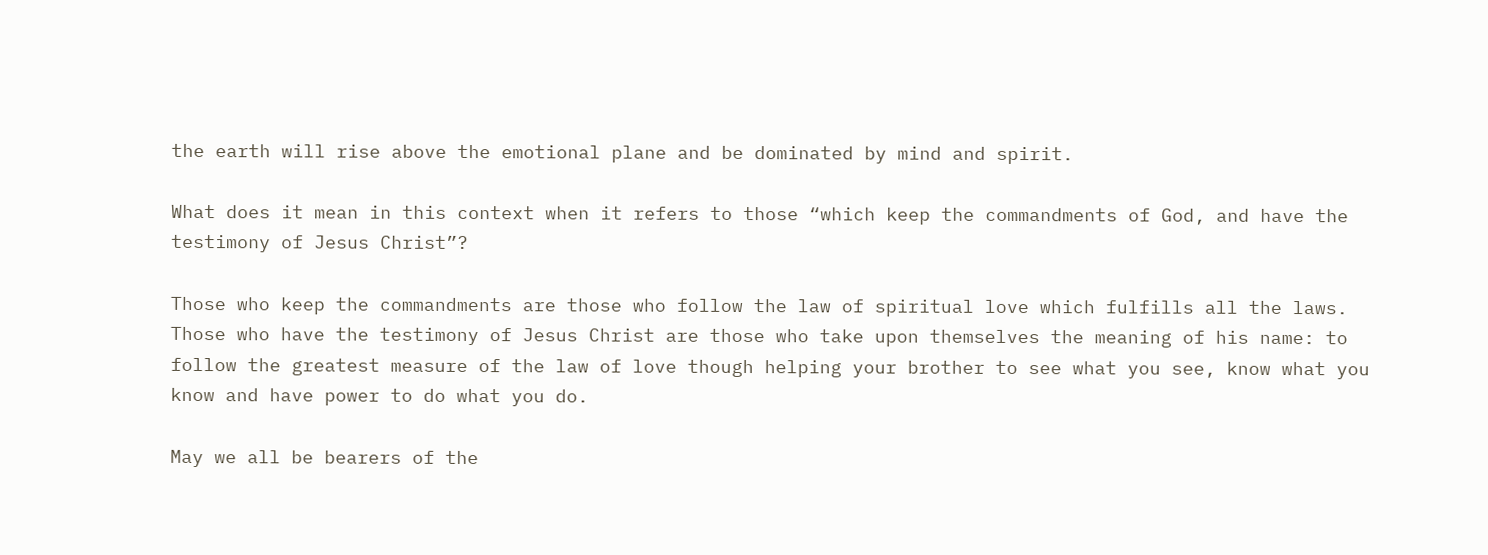the earth will rise above the emotional plane and be dominated by mind and spirit.

What does it mean in this context when it refers to those “which keep the commandments of God, and have the testimony of Jesus Christ”?

Those who keep the commandments are those who follow the law of spiritual love which fulfills all the laws. Those who have the testimony of Jesus Christ are those who take upon themselves the meaning of his name: to follow the greatest measure of the law of love though helping your brother to see what you see, know what you know and have power to do what you do.

May we all be bearers of the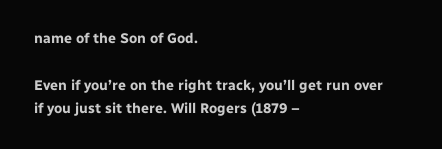name of the Son of God.

Even if you’re on the right track, you’ll get run over if you just sit there. Will Rogers (1879 –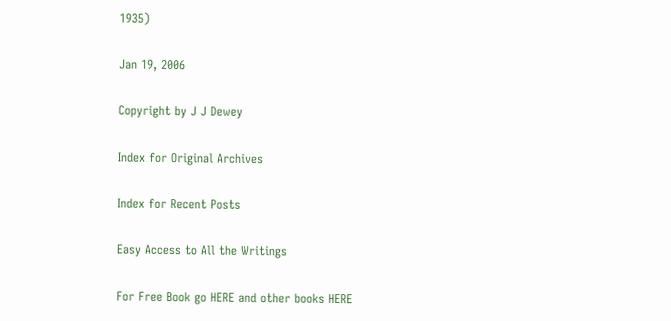1935)

Jan 19, 2006

Copyright by J J Dewey

Index for Original Archives

Index for Recent Posts

Easy Access to All the Writings

For Free Book go HERE and other books HERE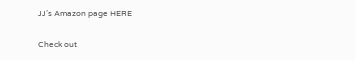JJ’s Amazon page HERE

Check out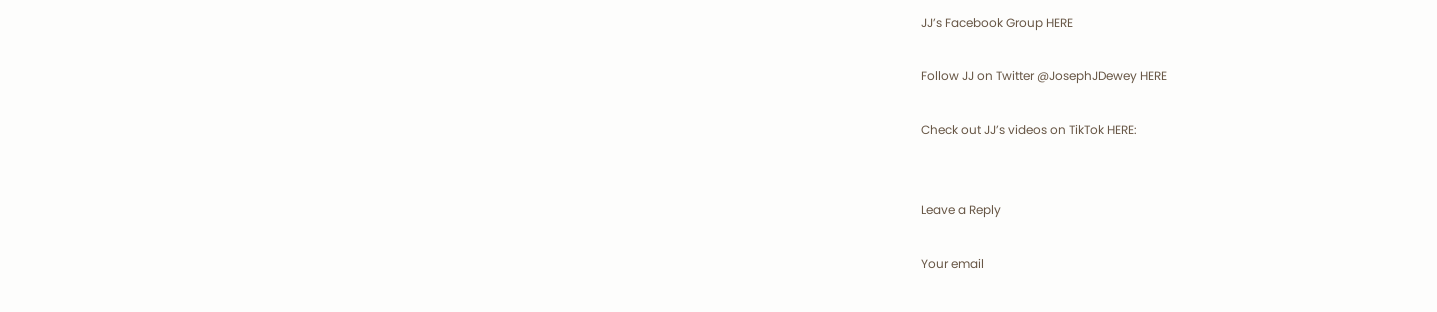JJ’s Facebook Group HERE

Follow JJ on Twitter @JosephJDewey HERE

Check out JJ’s videos on TikTok HERE:


Leave a Reply

Your email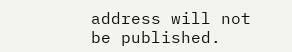address will not be published.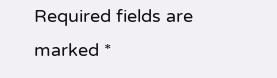Required fields are marked *